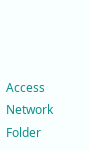Access Network Folder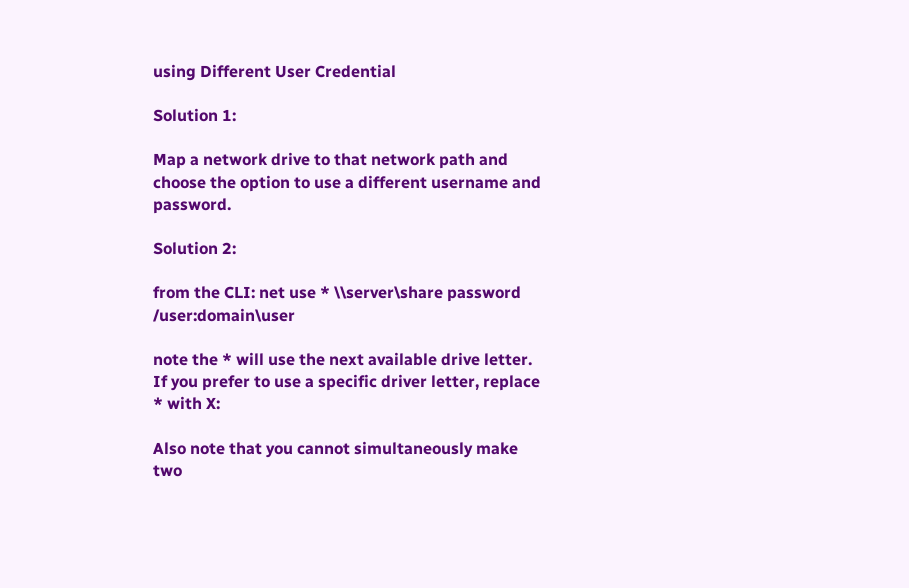using Different User Credential

Solution 1:

Map a network drive to that network path and choose the option to use a different username and password.

Solution 2:

from the CLI: net use * \\server\share password /user:domain\user

note the * will use the next available drive letter. If you prefer to use a specific driver letter, replace * with X:

Also note that you cannot simultaneously make two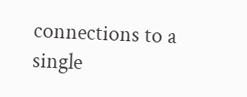connections to a single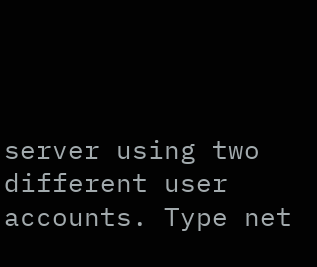server using two different user accounts. Type net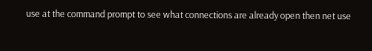use at the command prompt to see what connections are already open then net use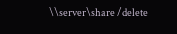\\server\share /delete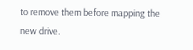to remove them before mapping the new drive.